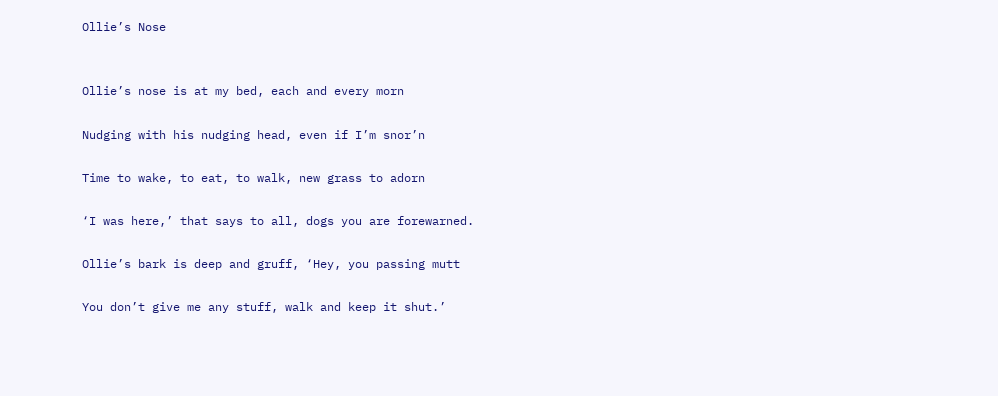Ollie’s Nose


Ollie’s nose is at my bed, each and every morn

Nudging with his nudging head, even if I’m snor’n

Time to wake, to eat, to walk, new grass to adorn

‘I was here,’ that says to all, dogs you are forewarned.

Ollie’s bark is deep and gruff, ‘Hey, you passing mutt

You don’t give me any stuff, walk and keep it shut.’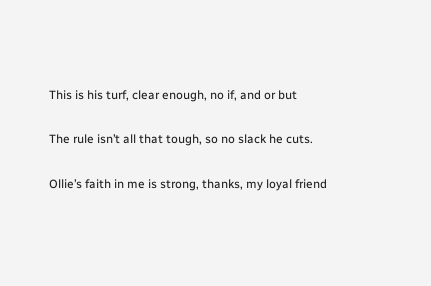This is his turf, clear enough, no if, and or but

The rule isn’t all that tough, so no slack he cuts.

Ollie’s faith in me is strong, thanks, my loyal friend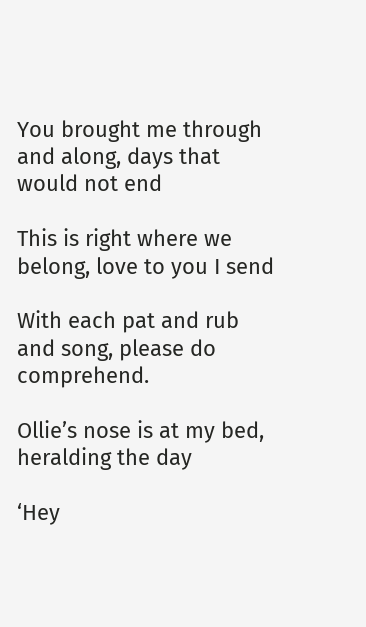You brought me through and along, days that would not end

This is right where we belong, love to you I send

With each pat and rub and song, please do comprehend.

Ollie’s nose is at my bed, heralding the day

‘Hey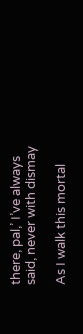there, pal,’ I’ve always said, never with dismay

As I walk this mortal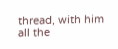thread, with him all the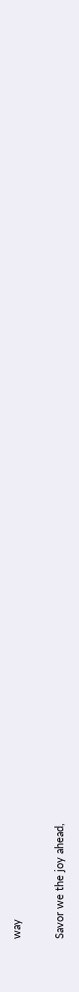way

Savor we the joy ahead,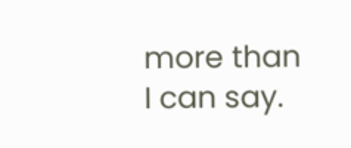more than I can say.